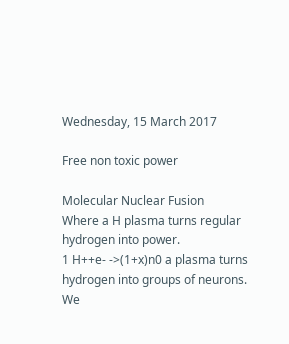Wednesday, 15 March 2017

Free non toxic power

Molecular Nuclear Fusion
Where a H plasma turns regular hydrogen into power.
1 H++e- ->(1+x)n0 a plasma turns hydrogen into groups of neurons.
We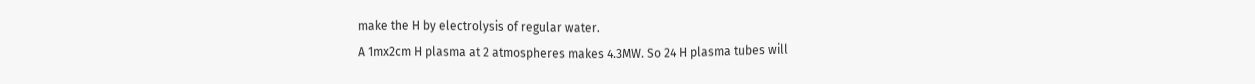make the H by electrolysis of regular water.
A 1mx2cm H plasma at 2 atmospheres makes 4.3MW. So 24 H plasma tubes will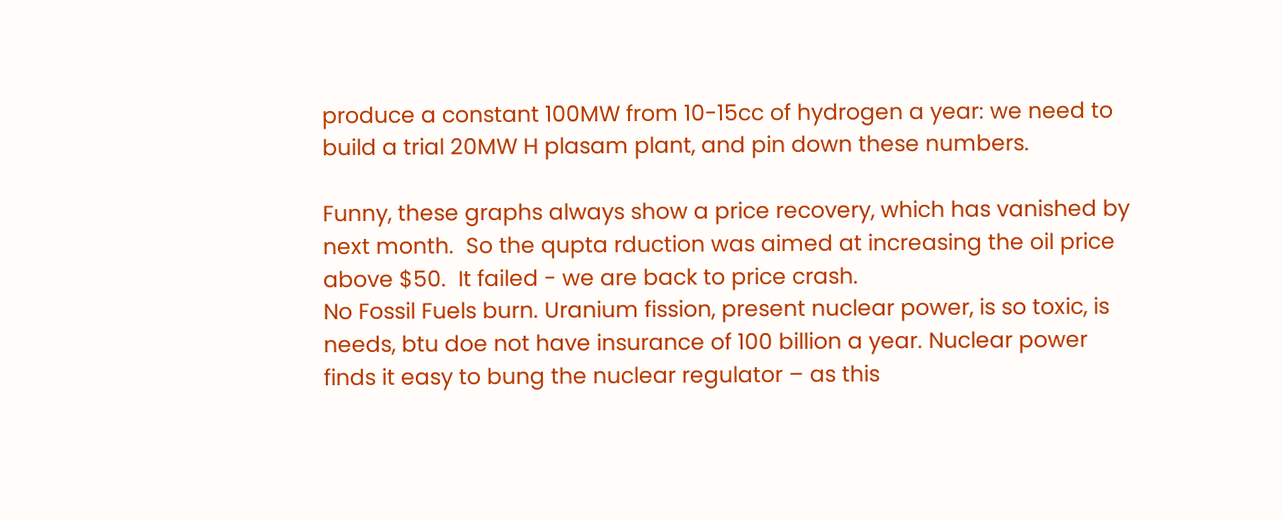produce a constant 100MW from 10-15cc of hydrogen a year: we need to build a trial 20MW H plasam plant, and pin down these numbers.

Funny, these graphs always show a price recovery, which has vanished by next month.  So the qupta rduction was aimed at increasing the oil price above $50.  It failed - we are back to price crash.
No Fossil Fuels burn. Uranium fission, present nuclear power, is so toxic, is needs, btu doe not have insurance of 100 billion a year. Nuclear power finds it easy to bung the nuclear regulator – as this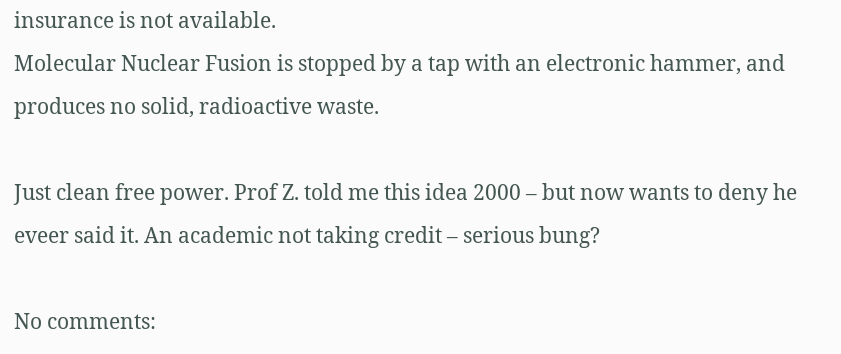insurance is not available.
Molecular Nuclear Fusion is stopped by a tap with an electronic hammer, and produces no solid, radioactive waste.

Just clean free power. Prof Z. told me this idea 2000 – but now wants to deny he eveer said it. An academic not taking credit – serious bung?

No comments: